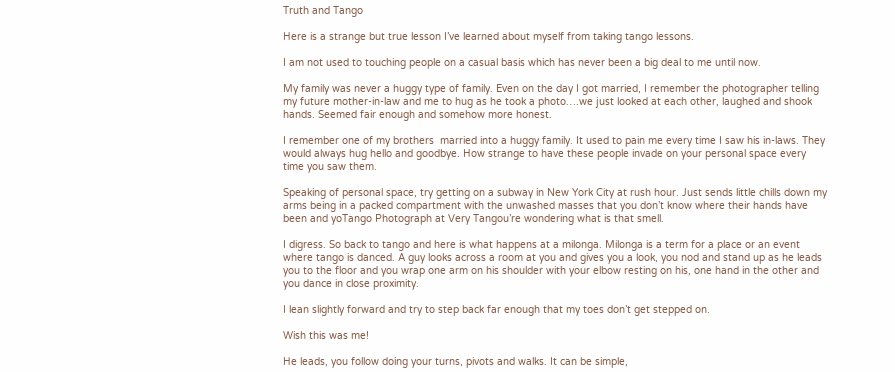Truth and Tango

Here is a strange but true lesson I’ve learned about myself from taking tango lessons.

I am not used to touching people on a casual basis which has never been a big deal to me until now.

My family was never a huggy type of family. Even on the day I got married, I remember the photographer telling my future mother-in-law and me to hug as he took a photo….we just looked at each other, laughed and shook hands. Seemed fair enough and somehow more honest.

I remember one of my brothers  married into a huggy family. It used to pain me every time I saw his in-laws. They would always hug hello and goodbye. How strange to have these people invade on your personal space every time you saw them.

Speaking of personal space, try getting on a subway in New York City at rush hour. Just sends little chills down my arms being in a packed compartment with the unwashed masses that you don’t know where their hands have been and yoTango Photograph at Very Tangou’re wondering what is that smell.

I digress. So back to tango and here is what happens at a milonga. Milonga is a term for a place or an event where tango is danced. A guy looks across a room at you and gives you a look, you nod and stand up as he leads you to the floor and you wrap one arm on his shoulder with your elbow resting on his, one hand in the other and you dance in close proximity.

I lean slightly forward and try to step back far enough that my toes don’t get stepped on.

Wish this was me!

He leads, you follow doing your turns, pivots and walks. It can be simple,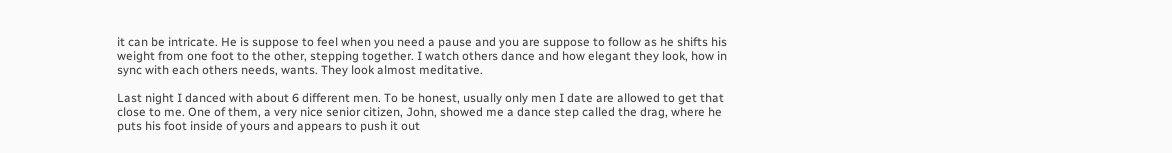it can be intricate. He is suppose to feel when you need a pause and you are suppose to follow as he shifts his weight from one foot to the other, stepping together. I watch others dance and how elegant they look, how in sync with each others needs, wants. They look almost meditative.

Last night I danced with about 6 different men. To be honest, usually only men I date are allowed to get that close to me. One of them, a very nice senior citizen, John, showed me a dance step called the drag, where he puts his foot inside of yours and appears to push it out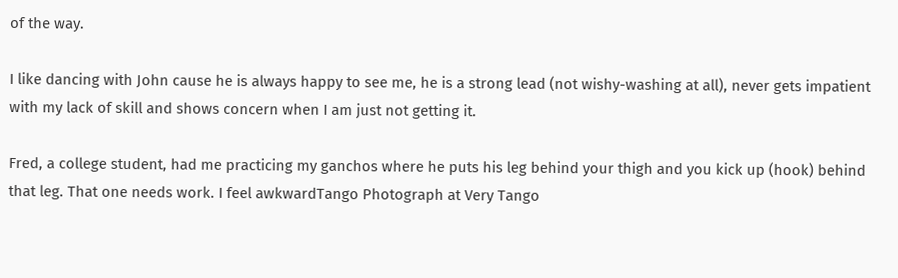of the way.

I like dancing with John cause he is always happy to see me, he is a strong lead (not wishy-washing at all), never gets impatient with my lack of skill and shows concern when I am just not getting it.

Fred, a college student, had me practicing my ganchos where he puts his leg behind your thigh and you kick up (hook) behind that leg. That one needs work. I feel awkwardTango Photograph at Very Tango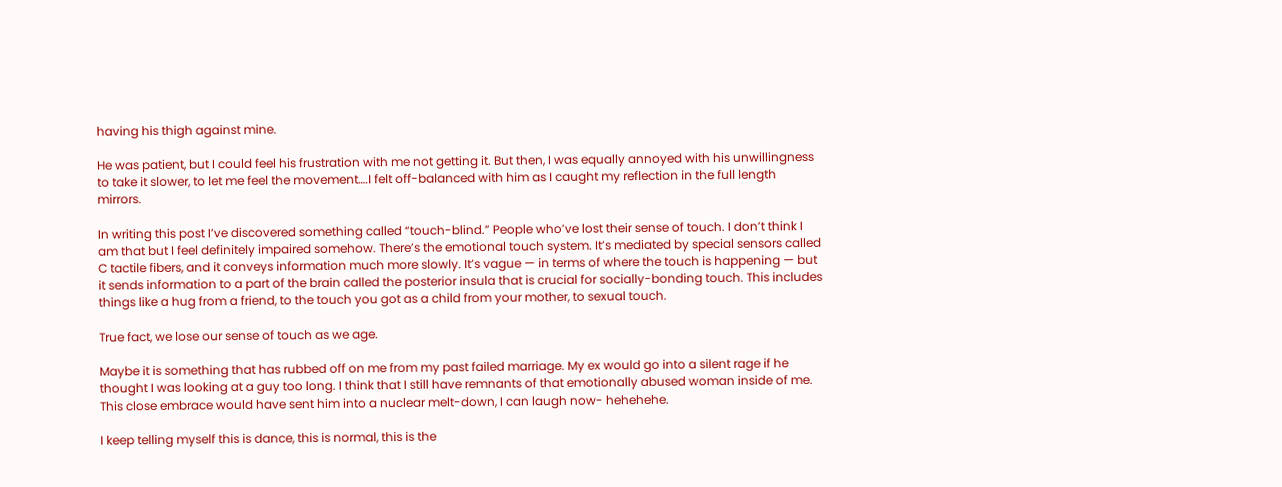having his thigh against mine.

He was patient, but I could feel his frustration with me not getting it. But then, I was equally annoyed with his unwillingness to take it slower, to let me feel the movement….I felt off-balanced with him as I caught my reflection in the full length mirrors.

In writing this post I’ve discovered something called “touch-blind.” People who’ve lost their sense of touch. I don’t think I am that but I feel definitely impaired somehow. There’s the emotional touch system. It’s mediated by special sensors called C tactile fibers, and it conveys information much more slowly. It’s vague — in terms of where the touch is happening — but it sends information to a part of the brain called the posterior insula that is crucial for socially-bonding touch. This includes things like a hug from a friend, to the touch you got as a child from your mother, to sexual touch.

True fact, we lose our sense of touch as we age.

Maybe it is something that has rubbed off on me from my past failed marriage. My ex would go into a silent rage if he thought I was looking at a guy too long. I think that I still have remnants of that emotionally abused woman inside of me. This close embrace would have sent him into a nuclear melt-down, I can laugh now- hehehehe.

I keep telling myself this is dance, this is normal, this is the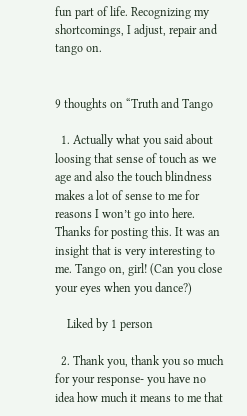fun part of life. Recognizing my shortcomings, I adjust, repair and tango on.


9 thoughts on “Truth and Tango

  1. Actually what you said about loosing that sense of touch as we age and also the touch blindness makes a lot of sense to me for reasons I won’t go into here. Thanks for posting this. It was an insight that is very interesting to me. Tango on, girl! (Can you close your eyes when you dance?)

    Liked by 1 person

  2. Thank you, thank you so much for your response- you have no idea how much it means to me that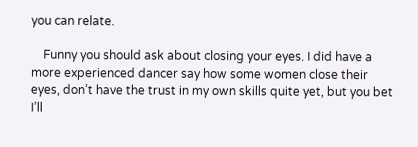you can relate.

    Funny you should ask about closing your eyes. I did have a more experienced dancer say how some women close their eyes, don’t have the trust in my own skills quite yet, but you bet I’ll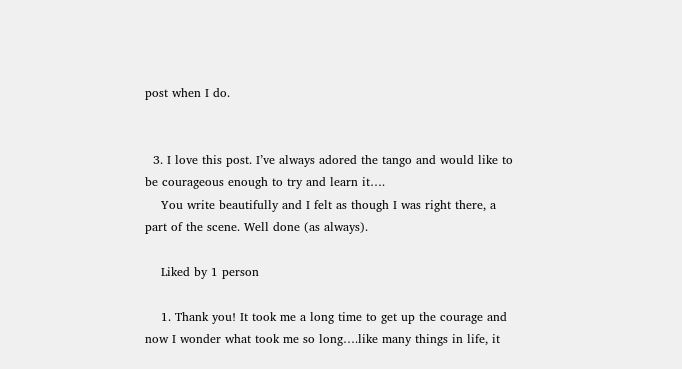post when I do.


  3. I love this post. I’ve always adored the tango and would like to be courageous enough to try and learn it….
    You write beautifully and I felt as though I was right there, a part of the scene. Well done (as always).

    Liked by 1 person

    1. Thank you! It took me a long time to get up the courage and now I wonder what took me so long….like many things in life, it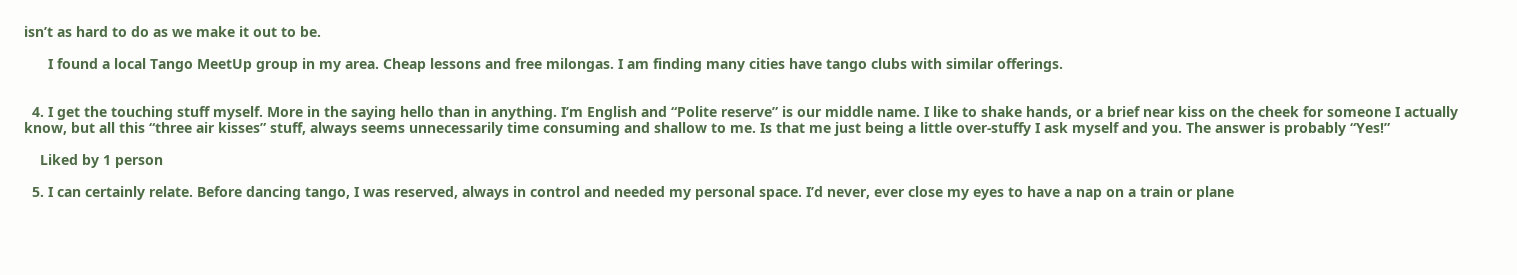isn’t as hard to do as we make it out to be.

      I found a local Tango MeetUp group in my area. Cheap lessons and free milongas. I am finding many cities have tango clubs with similar offerings.


  4. I get the touching stuff myself. More in the saying hello than in anything. I’m English and “Polite reserve” is our middle name. I like to shake hands, or a brief near kiss on the cheek for someone I actually know, but all this “three air kisses” stuff, always seems unnecessarily time consuming and shallow to me. Is that me just being a little over-stuffy I ask myself and you. The answer is probably “Yes!”

    Liked by 1 person

  5. I can certainly relate. Before dancing tango, I was reserved, always in control and needed my personal space. I’d never, ever close my eyes to have a nap on a train or plane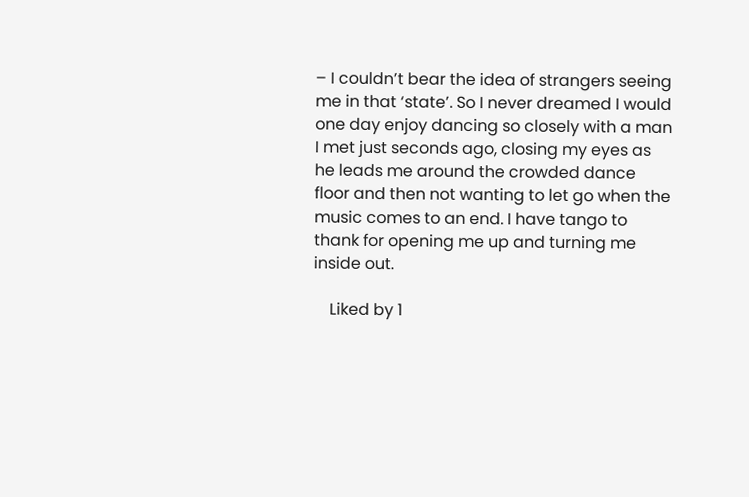– I couldn’t bear the idea of strangers seeing me in that ‘state’. So I never dreamed I would one day enjoy dancing so closely with a man I met just seconds ago, closing my eyes as he leads me around the crowded dance floor and then not wanting to let go when the music comes to an end. I have tango to thank for opening me up and turning me inside out.

    Liked by 1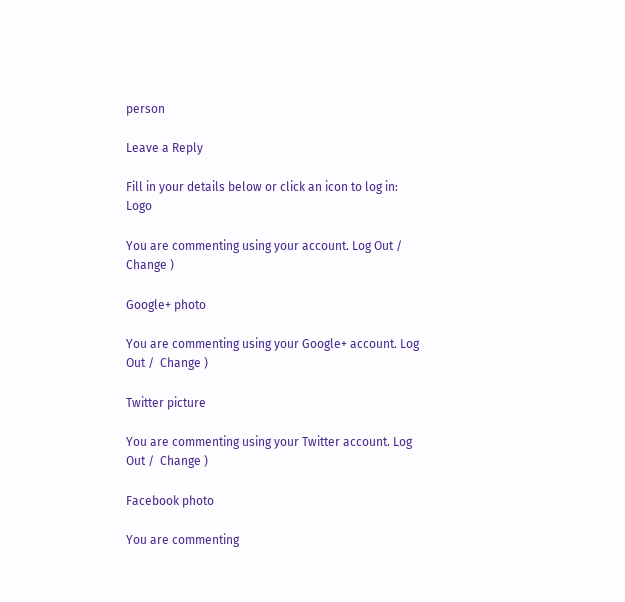person

Leave a Reply

Fill in your details below or click an icon to log in: Logo

You are commenting using your account. Log Out /  Change )

Google+ photo

You are commenting using your Google+ account. Log Out /  Change )

Twitter picture

You are commenting using your Twitter account. Log Out /  Change )

Facebook photo

You are commenting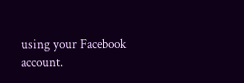using your Facebook account.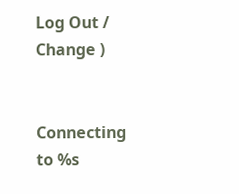Log Out /  Change )


Connecting to %s